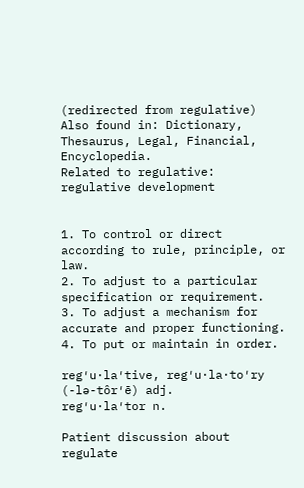(redirected from regulative)
Also found in: Dictionary, Thesaurus, Legal, Financial, Encyclopedia.
Related to regulative: regulative development


1. To control or direct according to rule, principle, or law.
2. To adjust to a particular specification or requirement.
3. To adjust a mechanism for accurate and proper functioning.
4. To put or maintain in order.

reg′u·la′tive, reg′u·la·to′ry (-lə-tôr′ē) adj.
reg′u·la′tor n.

Patient discussion about regulate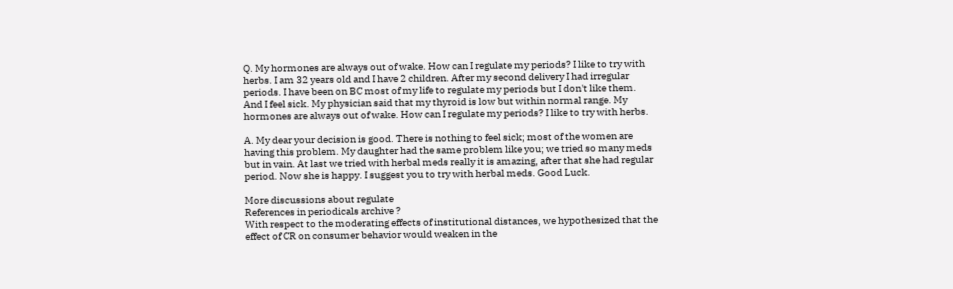Q. My hormones are always out of wake. How can I regulate my periods? I like to try with herbs. I am 32 years old and I have 2 children. After my second delivery I had irregular periods. I have been on BC most of my life to regulate my periods but I don't like them. And I feel sick. My physician said that my thyroid is low but within normal range. My hormones are always out of wake. How can I regulate my periods? I like to try with herbs.

A. My dear your decision is good. There is nothing to feel sick; most of the women are having this problem. My daughter had the same problem like you; we tried so many meds but in vain. At last we tried with herbal meds really it is amazing, after that she had regular period. Now she is happy. I suggest you to try with herbal meds. Good Luck.

More discussions about regulate
References in periodicals archive ?
With respect to the moderating effects of institutional distances, we hypothesized that the effect of CR on consumer behavior would weaken in the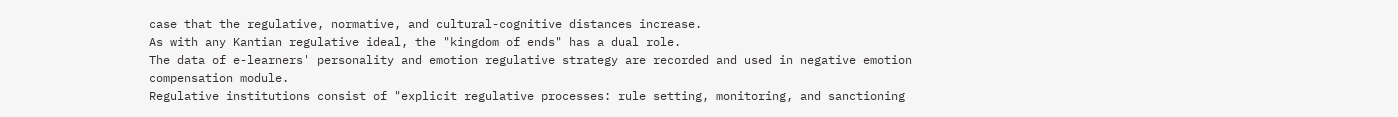case that the regulative, normative, and cultural-cognitive distances increase.
As with any Kantian regulative ideal, the "kingdom of ends" has a dual role.
The data of e-learners' personality and emotion regulative strategy are recorded and used in negative emotion compensation module.
Regulative institutions consist of "explicit regulative processes: rule setting, monitoring, and sanctioning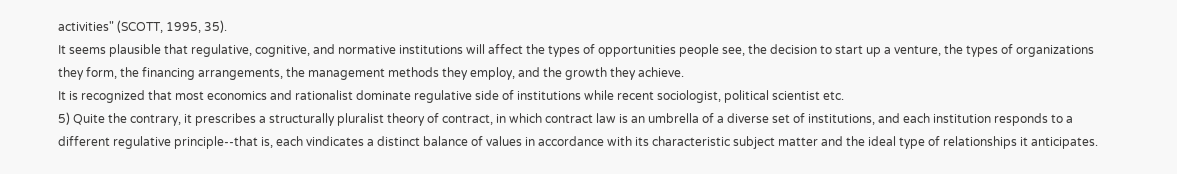activities" (SCOTT, 1995, 35).
It seems plausible that regulative, cognitive, and normative institutions will affect the types of opportunities people see, the decision to start up a venture, the types of organizations they form, the financing arrangements, the management methods they employ, and the growth they achieve.
It is recognized that most economics and rationalist dominate regulative side of institutions while recent sociologist, political scientist etc.
5) Quite the contrary, it prescribes a structurally pluralist theory of contract, in which contract law is an umbrella of a diverse set of institutions, and each institution responds to a different regulative principle--that is, each vindicates a distinct balance of values in accordance with its characteristic subject matter and the ideal type of relationships it anticipates.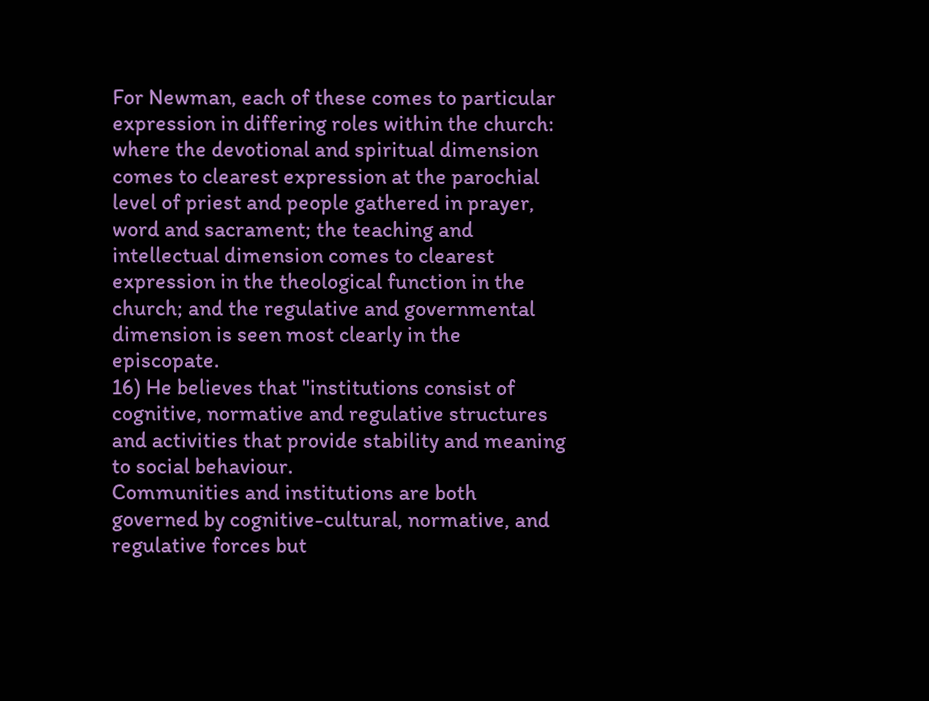For Newman, each of these comes to particular expression in differing roles within the church: where the devotional and spiritual dimension comes to clearest expression at the parochial level of priest and people gathered in prayer, word and sacrament; the teaching and intellectual dimension comes to clearest expression in the theological function in the church; and the regulative and governmental dimension is seen most clearly in the episcopate.
16) He believes that "institutions consist of cognitive, normative and regulative structures and activities that provide stability and meaning to social behaviour.
Communities and institutions are both governed by cognitive-cultural, normative, and regulative forces but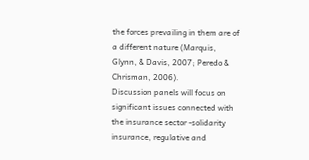the forces prevailing in them are of a different nature (Marquis, Glynn, & Davis, 2007; Peredo & Chrisman, 2006).
Discussion panels will focus on significant issues connected with the insurance sector -solidarity insurance, regulative and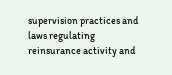supervision practices and laws regulating reinsurance activity and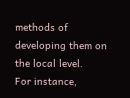methods of developing them on the local level.
For instance,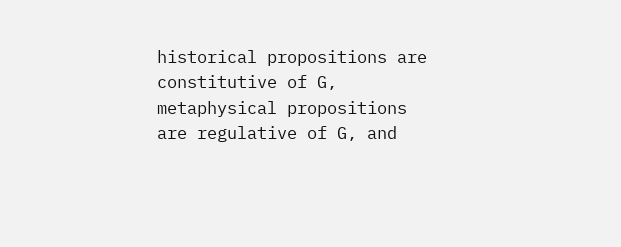historical propositions are constitutive of G, metaphysical propositions are regulative of G, and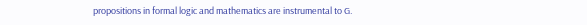propositions in formal logic and mathematics are instrumental to G.